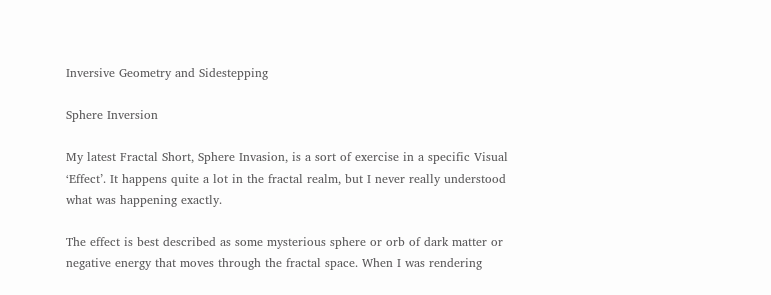Inversive Geometry and Sidestepping

Sphere Inversion

My latest Fractal Short, Sphere Invasion, is a sort of exercise in a specific Visual ‘Effect’. It happens quite a lot in the fractal realm, but I never really understood what was happening exactly.

The effect is best described as some mysterious sphere or orb of dark matter or negative energy that moves through the fractal space. When I was rendering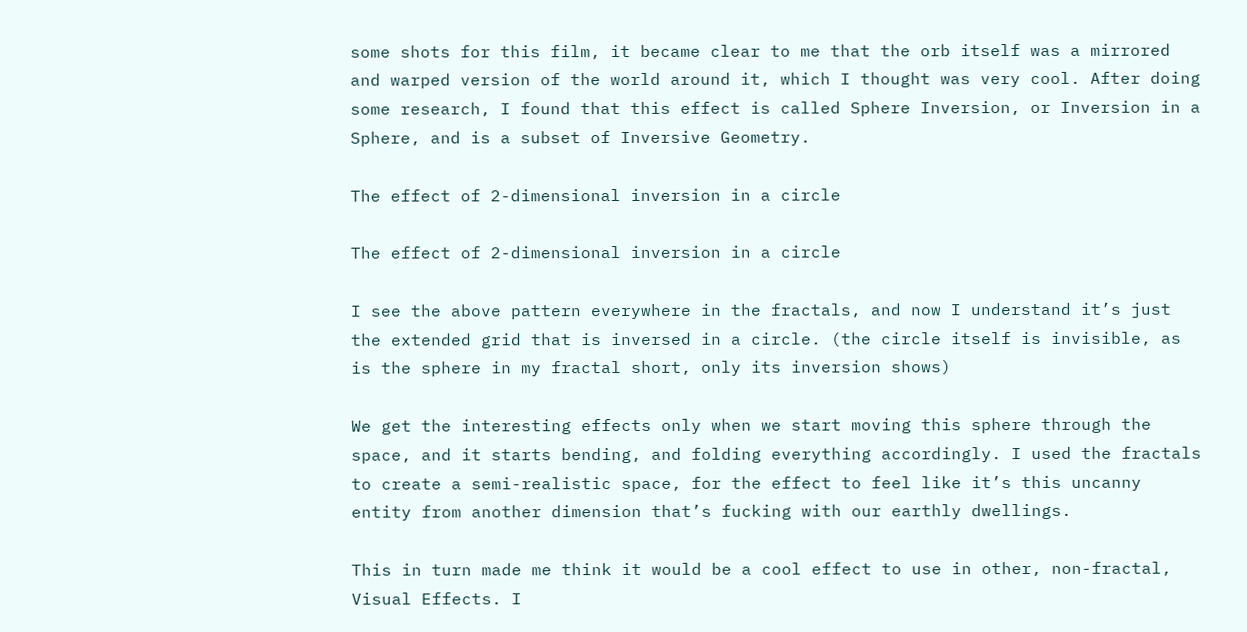some shots for this film, it became clear to me that the orb itself was a mirrored and warped version of the world around it, which I thought was very cool. After doing some research, I found that this effect is called Sphere Inversion, or Inversion in a Sphere, and is a subset of Inversive Geometry.

The effect of 2-dimensional inversion in a circle

The effect of 2-dimensional inversion in a circle

I see the above pattern everywhere in the fractals, and now I understand it’s just the extended grid that is inversed in a circle. (the circle itself is invisible, as is the sphere in my fractal short, only its inversion shows)

We get the interesting effects only when we start moving this sphere through the space, and it starts bending, and folding everything accordingly. I used the fractals to create a semi-realistic space, for the effect to feel like it’s this uncanny entity from another dimension that’s fucking with our earthly dwellings.

This in turn made me think it would be a cool effect to use in other, non-fractal, Visual Effects. I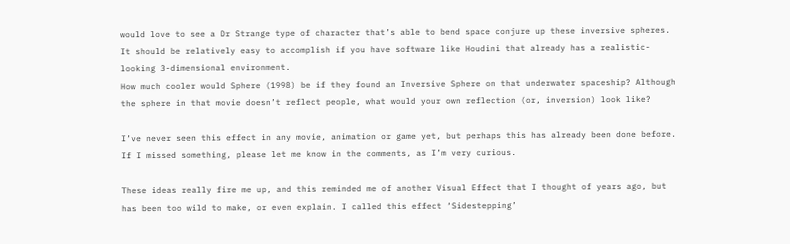would love to see a Dr Strange type of character that’s able to bend space conjure up these inversive spheres. It should be relatively easy to accomplish if you have software like Houdini that already has a realistic-looking 3-dimensional environment.
How much cooler would Sphere (1998) be if they found an Inversive Sphere on that underwater spaceship? Although the sphere in that movie doesn’t reflect people, what would your own reflection (or, inversion) look like?

I’ve never seen this effect in any movie, animation or game yet, but perhaps this has already been done before. If I missed something, please let me know in the comments, as I’m very curious.

These ideas really fire me up, and this reminded me of another Visual Effect that I thought of years ago, but has been too wild to make, or even explain. I called this effect ‘Sidestepping’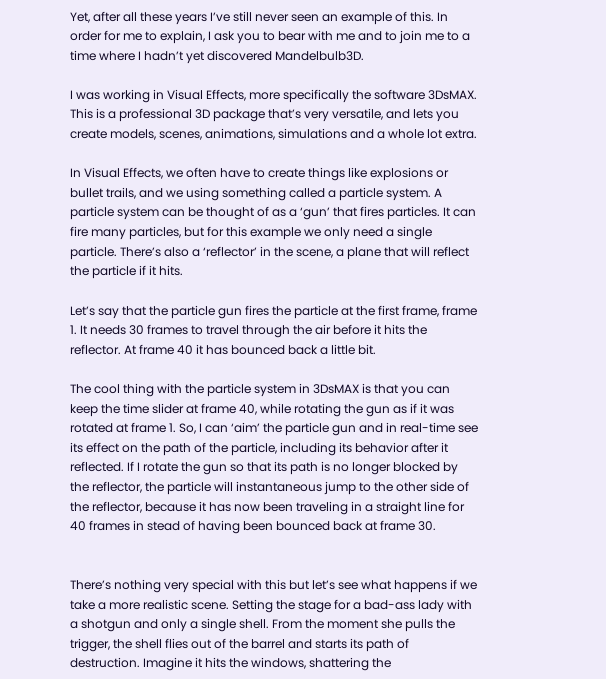Yet, after all these years I’ve still never seen an example of this. In order for me to explain, I ask you to bear with me and to join me to a time where I hadn’t yet discovered Mandelbulb3D.

I was working in Visual Effects, more specifically the software 3DsMAX. This is a professional 3D package that’s very versatile, and lets you create models, scenes, animations, simulations and a whole lot extra.

In Visual Effects, we often have to create things like explosions or bullet trails, and we using something called a particle system. A particle system can be thought of as a ‘gun’ that fires particles. It can fire many particles, but for this example we only need a single particle. There’s also a ‘reflector’ in the scene, a plane that will reflect the particle if it hits.

Let’s say that the particle gun fires the particle at the first frame, frame 1. It needs 30 frames to travel through the air before it hits the reflector. At frame 40 it has bounced back a little bit.

The cool thing with the particle system in 3DsMAX is that you can keep the time slider at frame 40, while rotating the gun as if it was rotated at frame 1. So, I can ‘aim’ the particle gun and in real-time see its effect on the path of the particle, including its behavior after it reflected. If I rotate the gun so that its path is no longer blocked by the reflector, the particle will instantaneous jump to the other side of the reflector, because it has now been traveling in a straight line for 40 frames in stead of having been bounced back at frame 30.


There’s nothing very special with this but let’s see what happens if we take a more realistic scene. Setting the stage for a bad-ass lady with a shotgun and only a single shell. From the moment she pulls the trigger, the shell flies out of the barrel and starts its path of destruction. Imagine it hits the windows, shattering the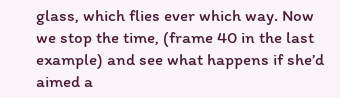glass, which flies ever which way. Now we stop the time, (frame 40 in the last example) and see what happens if she’d aimed a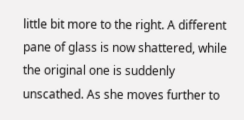little bit more to the right. A different pane of glass is now shattered, while the original one is suddenly unscathed. As she moves further to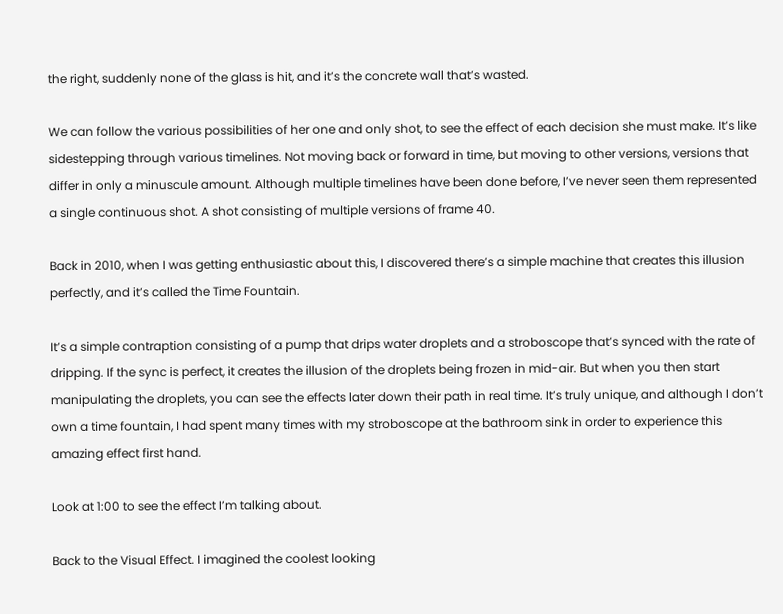the right, suddenly none of the glass is hit, and it’s the concrete wall that’s wasted.

We can follow the various possibilities of her one and only shot, to see the effect of each decision she must make. It’s like sidestepping through various timelines. Not moving back or forward in time, but moving to other versions, versions that differ in only a minuscule amount. Although multiple timelines have been done before, I’ve never seen them represented a single continuous shot. A shot consisting of multiple versions of frame 40.

Back in 2010, when I was getting enthusiastic about this, I discovered there’s a simple machine that creates this illusion perfectly, and it’s called the Time Fountain.

It’s a simple contraption consisting of a pump that drips water droplets and a stroboscope that’s synced with the rate of dripping. If the sync is perfect, it creates the illusion of the droplets being frozen in mid-air. But when you then start manipulating the droplets, you can see the effects later down their path in real time. It’s truly unique, and although I don’t own a time fountain, I had spent many times with my stroboscope at the bathroom sink in order to experience this amazing effect first hand.

Look at 1:00 to see the effect I’m talking about.

Back to the Visual Effect. I imagined the coolest looking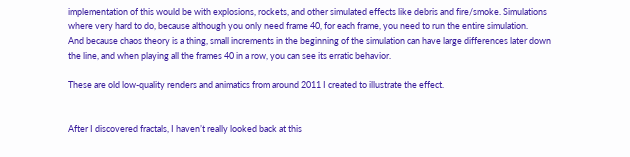implementation of this would be with explosions, rockets, and other simulated effects like debris and fire/smoke. Simulations where very hard to do, because although you only need frame 40, for each frame, you need to run the entire simulation.
And because chaos theory is a thing, small increments in the beginning of the simulation can have large differences later down the line, and when playing all the frames 40 in a row, you can see its erratic behavior.

These are old low-quality renders and animatics from around 2011 I created to illustrate the effect.


After I discovered fractals, I haven’t really looked back at this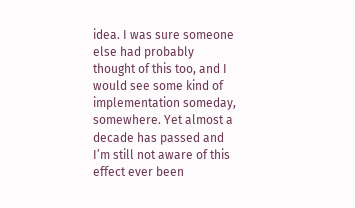idea. I was sure someone else had probably thought of this too, and I would see some kind of implementation someday, somewhere. Yet almost a decade has passed and I’m still not aware of this effect ever been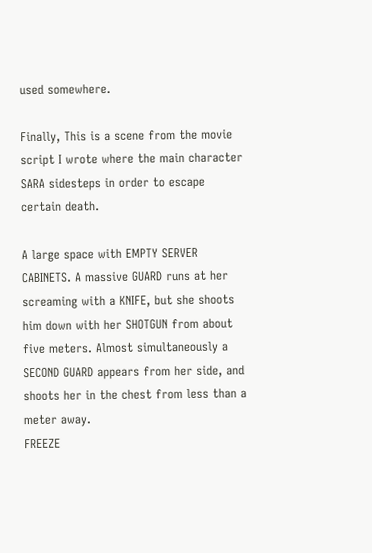used somewhere.

Finally, This is a scene from the movie script I wrote where the main character SARA sidesteps in order to escape certain death.

A large space with EMPTY SERVER CABINETS. A massive GUARD runs at her screaming with a KNIFE, but she shoots him down with her SHOTGUN from about five meters. Almost simultaneously a SECOND GUARD appears from her side, and shoots her in the chest from less than a meter away.
FREEZE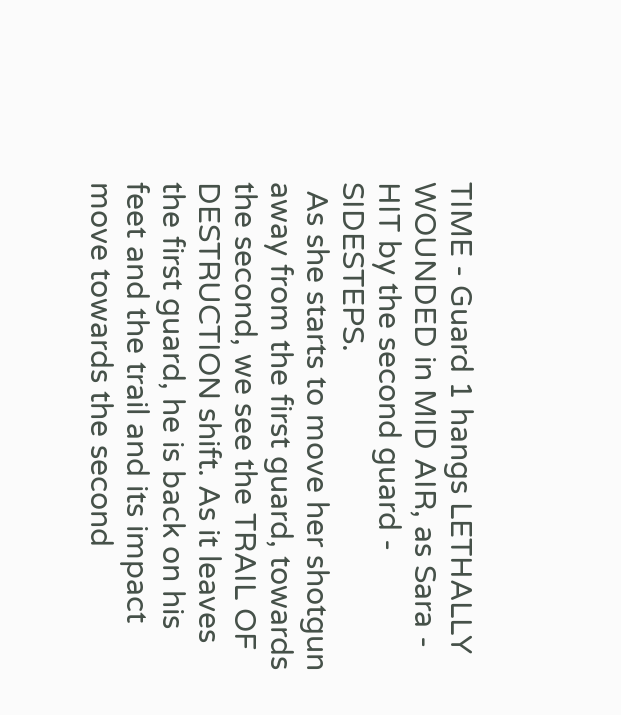TIME - Guard 1 hangs LETHALLY WOUNDED in MID AIR, as Sara - HIT by the second guard - SIDESTEPS.
 As she starts to move her shotgun away from the first guard, towards the second, we see the TRAIL OF DESTRUCTION shift. As it leaves the first guard, he is back on his feet and the trail and its impact move towards the second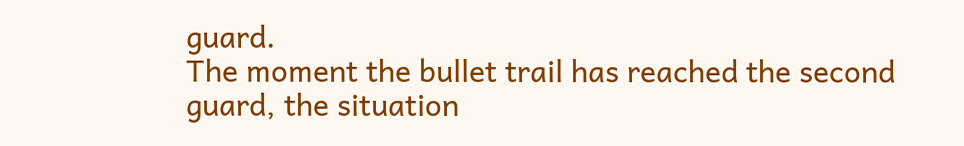guard.
The moment the bullet trail has reached the second guard, the situation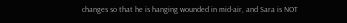changes so that he is hanging wounded in mid-air, and Sara is NOT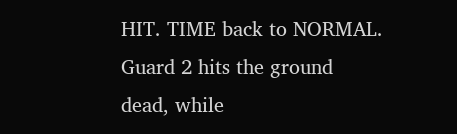HIT. TIME back to NORMAL. Guard 2 hits the ground dead, while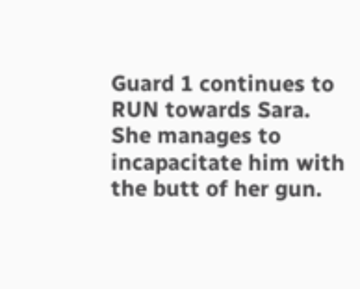Guard 1 continues to RUN towards Sara. She manages to incapacitate him with the butt of her gun.